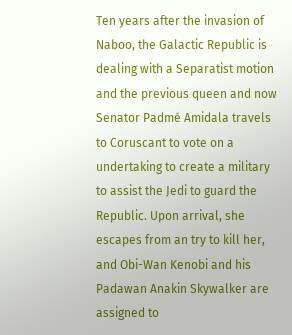Ten years after the invasion of Naboo, the Galactic Republic is dealing with a Separatist motion and the previous queen and now Senator Padmé Amidala travels to Coruscant to vote on a undertaking to create a military to assist the Jedi to guard the Republic. Upon arrival, she escapes from an try to kill her, and Obi-Wan Kenobi and his Padawan Anakin Skywalker are assigned to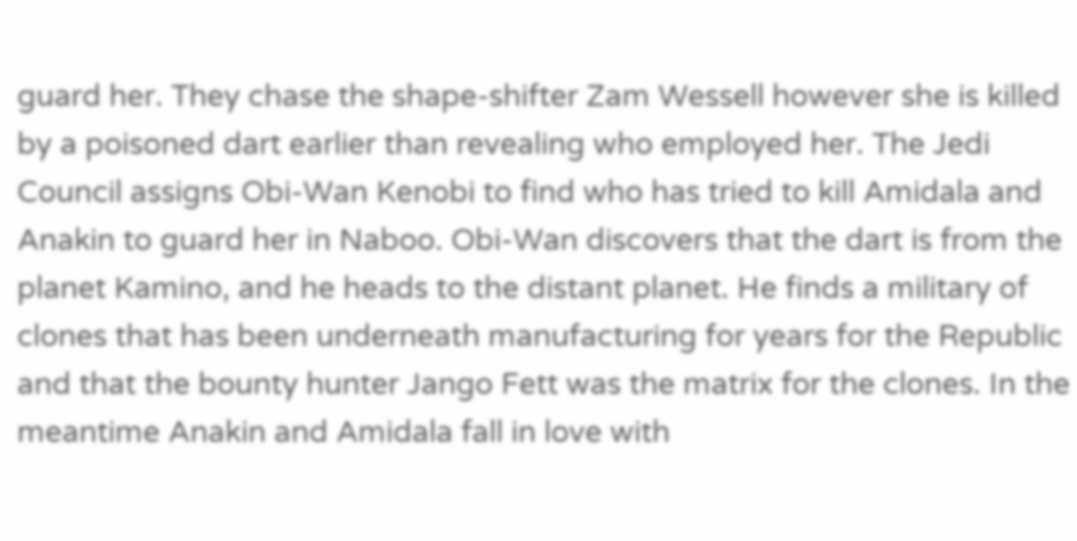guard her. They chase the shape-shifter Zam Wessell however she is killed by a poisoned dart earlier than revealing who employed her. The Jedi Council assigns Obi-Wan Kenobi to find who has tried to kill Amidala and Anakin to guard her in Naboo. Obi-Wan discovers that the dart is from the planet Kamino, and he heads to the distant planet. He finds a military of clones that has been underneath manufacturing for years for the Republic and that the bounty hunter Jango Fett was the matrix for the clones. In the meantime Anakin and Amidala fall in love with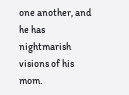one another, and he has nightmarish visions of his mom.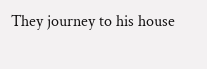They journey to his house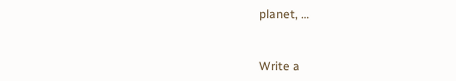planet, …


Write a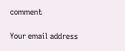comment

Your email address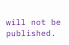will not be published.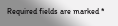Required fields are marked *